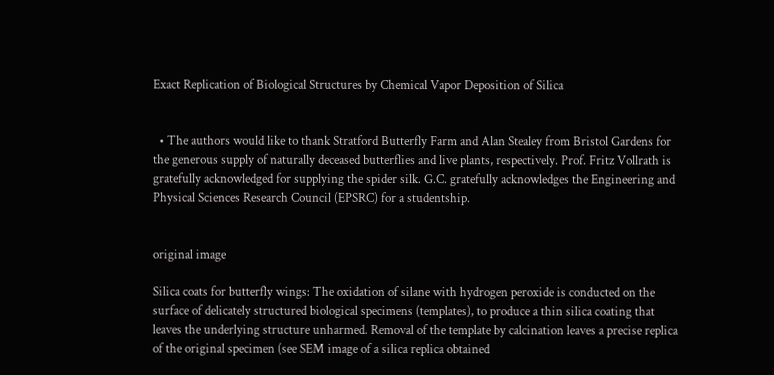Exact Replication of Biological Structures by Chemical Vapor Deposition of Silica


  • The authors would like to thank Stratford Butterfly Farm and Alan Stealey from Bristol Gardens for the generous supply of naturally deceased butterflies and live plants, respectively. Prof. Fritz Vollrath is gratefully acknowledged for supplying the spider silk. G.C. gratefully acknowledges the Engineering and Physical Sciences Research Council (EPSRC) for a studentship.


original image

Silica coats for butterfly wings: The oxidation of silane with hydrogen peroxide is conducted on the surface of delicately structured biological specimens (templates), to produce a thin silica coating that leaves the underlying structure unharmed. Removal of the template by calcination leaves a precise replica of the original specimen (see SEM image of a silica replica obtained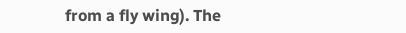from a fly wing). The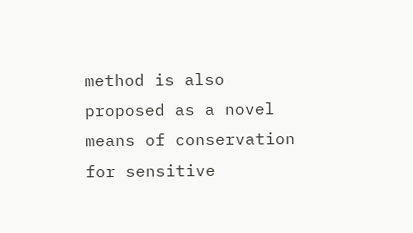method is also proposed as a novel means of conservation for sensitive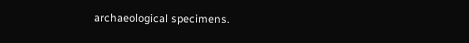archaeological specimens.